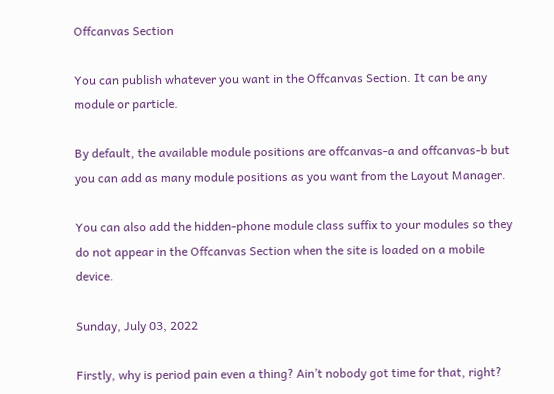Offcanvas Section

You can publish whatever you want in the Offcanvas Section. It can be any module or particle.

By default, the available module positions are offcanvas-a and offcanvas-b but you can add as many module positions as you want from the Layout Manager.

You can also add the hidden-phone module class suffix to your modules so they do not appear in the Offcanvas Section when the site is loaded on a mobile device.

Sunday, July 03, 2022

Firstly, why is period pain even a thing? Ain’t nobody got time for that, right?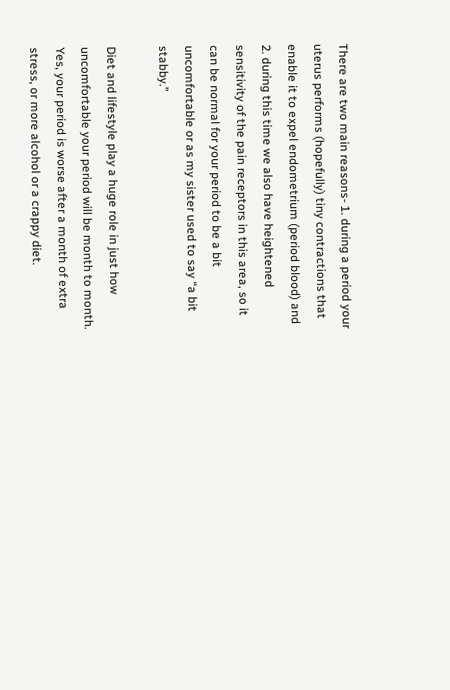There are two main reasons- 1. during a period your uterus performs (hopefully) tiny contractions that enable it to expel endometrium (period blood) and 2. during this time we also have heightened sensitivity of the pain receptors in this area, so it can be normal for your period to be a bit uncomfortable or as my sister used to say “a bit stabby.”

Diet and lifestyle play a huge role in just how uncomfortable your period will be month to month. Yes, your period is worse after a month of extra stress, or more alcohol or a crappy diet.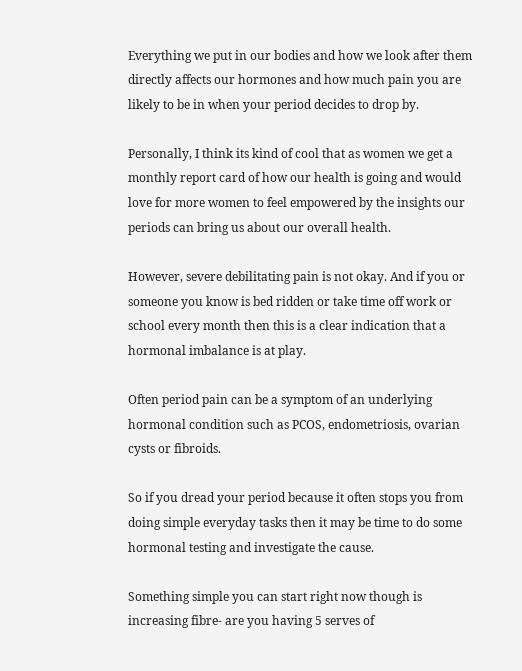Everything we put in our bodies and how we look after them directly affects our hormones and how much pain you are likely to be in when your period decides to drop by.

Personally, I think its kind of cool that as women we get a monthly report card of how our health is going and would love for more women to feel empowered by the insights our periods can bring us about our overall health.

However, severe debilitating pain is not okay. And if you or someone you know is bed ridden or take time off work or school every month then this is a clear indication that a hormonal imbalance is at play.

Often period pain can be a symptom of an underlying hormonal condition such as PCOS, endometriosis, ovarian cysts or fibroids.

So if you dread your period because it often stops you from doing simple everyday tasks then it may be time to do some hormonal testing and investigate the cause.

Something simple you can start right now though is increasing fibre- are you having 5 serves of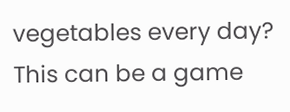vegetables every day? This can be a game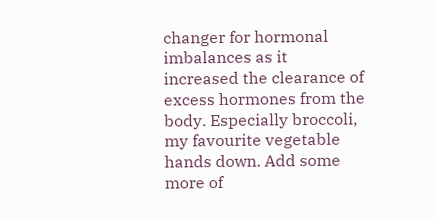changer for hormonal imbalances as it increased the clearance of excess hormones from the body. Especially broccoli, my favourite vegetable hands down. Add some more of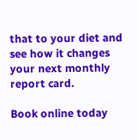that to your diet and see how it changes your next monthly report card.

Book online today